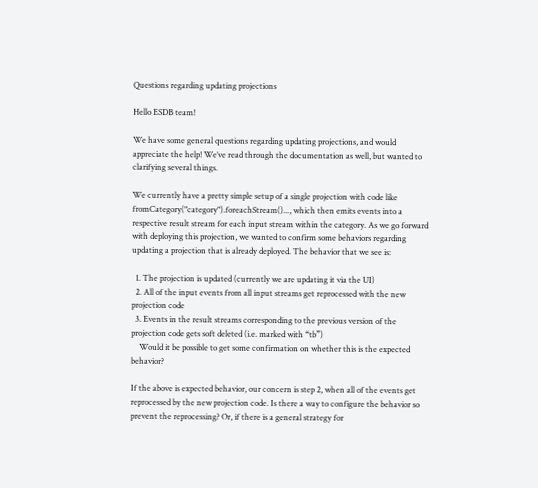Questions regarding updating projections

Hello ESDB team!

We have some general questions regarding updating projections, and would appreciate the help! We’ve read through the documentation as well, but wanted to clarifying several things.

We currently have a pretty simple setup of a single projection with code like fromCategory("category").foreachStream()..., which then emits events into a respective result stream for each input stream within the category. As we go forward with deploying this projection, we wanted to confirm some behaviors regarding updating a projection that is already deployed. The behavior that we see is:

  1. The projection is updated (currently we are updating it via the UI)
  2. All of the input events from all input streams get reprocessed with the new projection code
  3. Events in the result streams corresponding to the previous version of the projection code gets soft deleted (i.e. marked with “tb”)
    Would it be possible to get some confirmation on whether this is the expected behavior?

If the above is expected behavior, our concern is step 2, when all of the events get reprocessed by the new projection code. Is there a way to configure the behavior so prevent the reprocessing? Or, if there is a general strategy for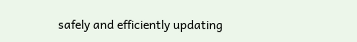safely and efficiently updating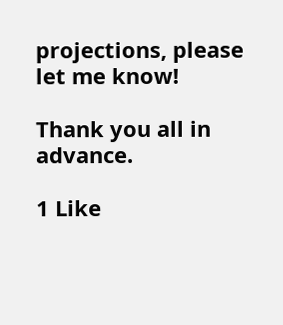projections, please let me know!

Thank you all in advance.

1 Like